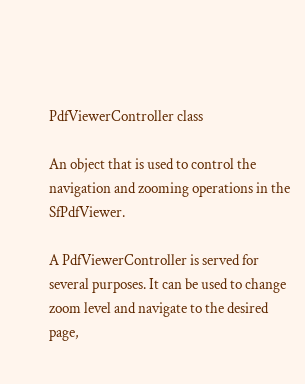PdfViewerController class

An object that is used to control the navigation and zooming operations in the SfPdfViewer.

A PdfViewerController is served for several purposes. It can be used to change zoom level and navigate to the desired page,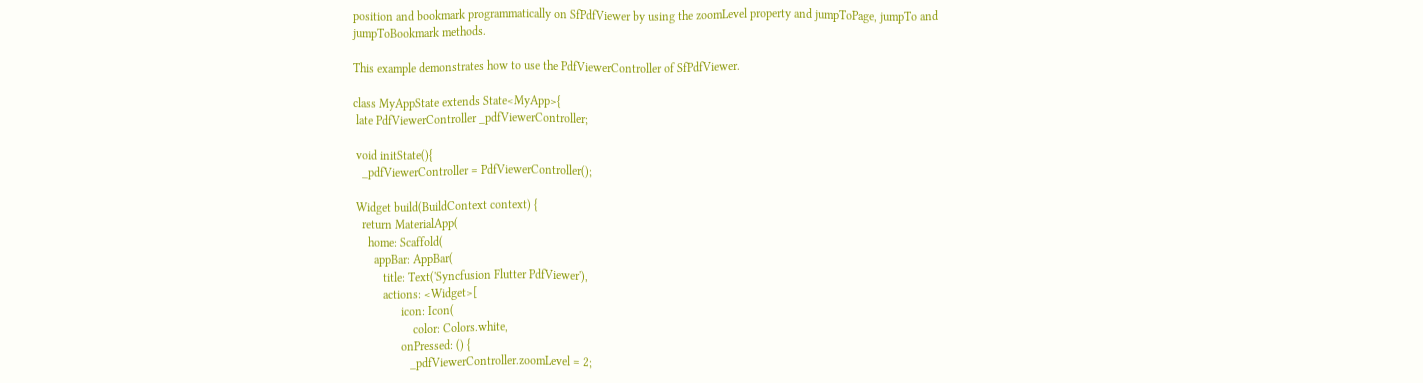position and bookmark programmatically on SfPdfViewer by using the zoomLevel property and jumpToPage, jumpTo and jumpToBookmark methods.

This example demonstrates how to use the PdfViewerController of SfPdfViewer.

class MyAppState extends State<MyApp>{
 late PdfViewerController _pdfViewerController;

 void initState(){
   _pdfViewerController = PdfViewerController();

 Widget build(BuildContext context) {
   return MaterialApp(
     home: Scaffold(
       appBar: AppBar(
          title: Text('Syncfusion Flutter PdfViewer'),
          actions: <Widget>[
                icon: Icon(
                    color: Colors.white,
                onPressed: () {
                   _pdfViewerController.zoomLevel = 2;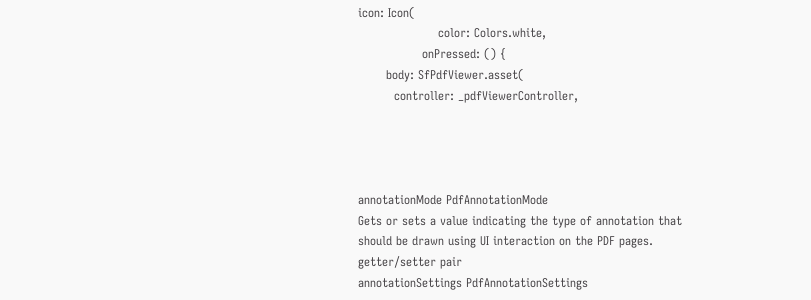icon: Icon(
                    color: Colors.white,
                onPressed: () {
       body: SfPdfViewer.asset(
         controller: _pdfViewerController,




annotationMode PdfAnnotationMode
Gets or sets a value indicating the type of annotation that should be drawn using UI interaction on the PDF pages.
getter/setter pair
annotationSettings PdfAnnotationSettings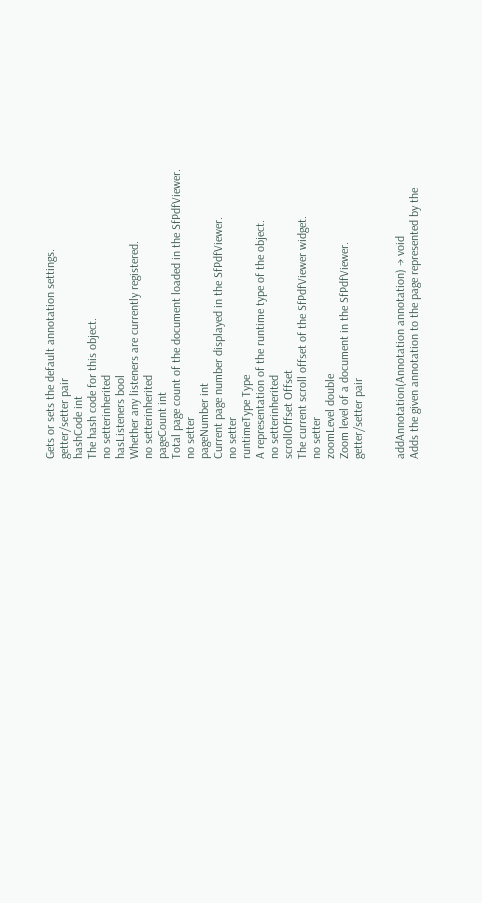Gets or sets the default annotation settings.
getter/setter pair
hashCode int
The hash code for this object.
no setterinherited
hasListeners bool
Whether any listeners are currently registered.
no setterinherited
pageCount int
Total page count of the document loaded in the SfPdfViewer.
no setter
pageNumber int
Current page number displayed in the SfPdfViewer.
no setter
runtimeType Type
A representation of the runtime type of the object.
no setterinherited
scrollOffset Offset
The current scroll offset of the SfPdfViewer widget.
no setter
zoomLevel double
Zoom level of a document in the SfPdfViewer.
getter/setter pair


addAnnotation(Annotation annotation) → void
Adds the given annotation to the page represented by the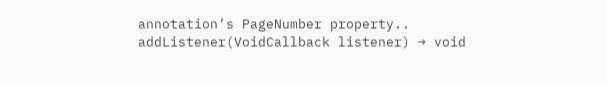annotation’s PageNumber property..
addListener(VoidCallback listener) → void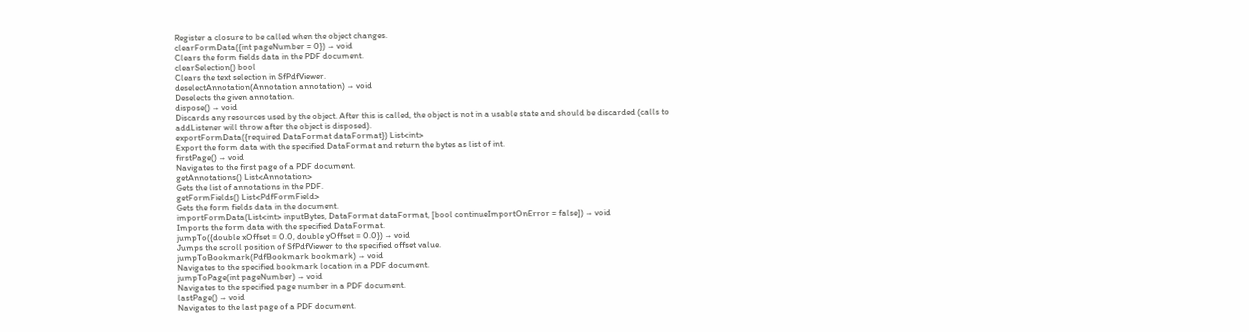Register a closure to be called when the object changes.
clearFormData({int pageNumber = 0}) → void
Clears the form fields data in the PDF document.
clearSelection() bool
Clears the text selection in SfPdfViewer.
deselectAnnotation(Annotation annotation) → void
Deselects the given annotation.
dispose() → void
Discards any resources used by the object. After this is called, the object is not in a usable state and should be discarded (calls to addListener will throw after the object is disposed).
exportFormData({required DataFormat dataFormat}) List<int>
Export the form data with the specified DataFormat and return the bytes as list of int.
firstPage() → void
Navigates to the first page of a PDF document.
getAnnotations() List<Annotation>
Gets the list of annotations in the PDF.
getFormFields() List<PdfFormField>
Gets the form fields data in the document.
importFormData(List<int> inputBytes, DataFormat dataFormat, [bool continueImportOnError = false]) → void
Imports the form data with the specified DataFormat.
jumpTo({double xOffset = 0.0, double yOffset = 0.0}) → void
Jumps the scroll position of SfPdfViewer to the specified offset value.
jumpToBookmark(PdfBookmark bookmark) → void
Navigates to the specified bookmark location in a PDF document.
jumpToPage(int pageNumber) → void
Navigates to the specified page number in a PDF document.
lastPage() → void
Navigates to the last page of a PDF document.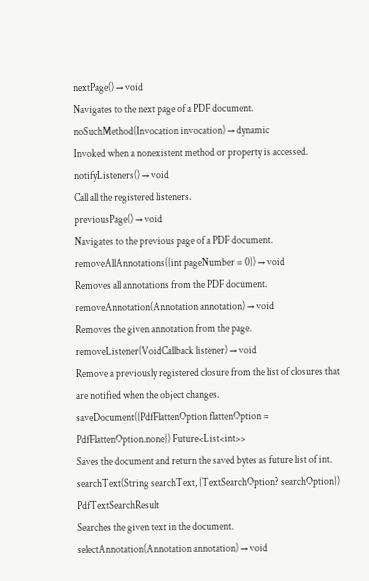nextPage() → void
Navigates to the next page of a PDF document.
noSuchMethod(Invocation invocation) → dynamic
Invoked when a nonexistent method or property is accessed.
notifyListeners() → void
Call all the registered listeners.
previousPage() → void
Navigates to the previous page of a PDF document.
removeAllAnnotations({int pageNumber = 0}) → void
Removes all annotations from the PDF document.
removeAnnotation(Annotation annotation) → void
Removes the given annotation from the page.
removeListener(VoidCallback listener) → void
Remove a previously registered closure from the list of closures that are notified when the object changes.
saveDocument({PdfFlattenOption flattenOption = PdfFlattenOption.none}) Future<List<int>>
Saves the document and return the saved bytes as future list of int.
searchText(String searchText, {TextSearchOption? searchOption}) PdfTextSearchResult
Searches the given text in the document.
selectAnnotation(Annotation annotation) → void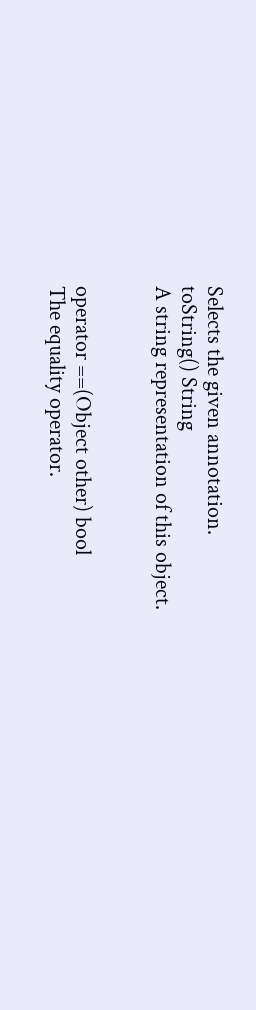Selects the given annotation.
toString() String
A string representation of this object.


operator ==(Object other) bool
The equality operator.